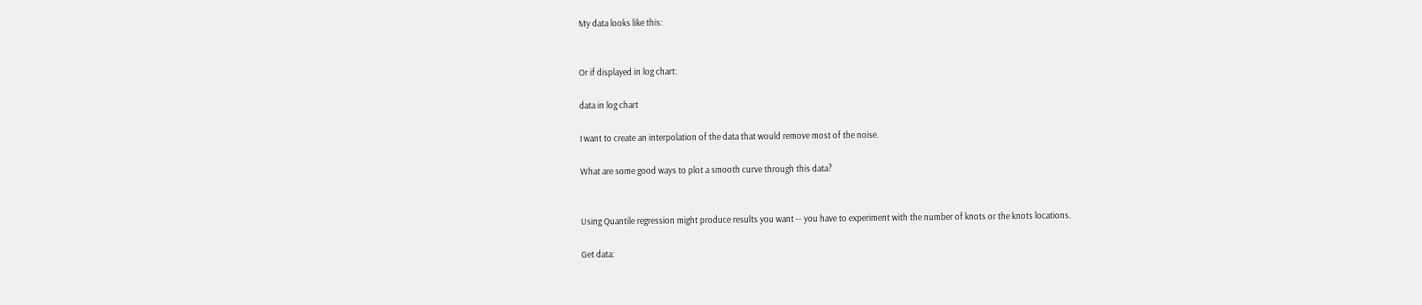My data looks like this:


Or if displayed in log chart:

data in log chart

I want to create an interpolation of the data that would remove most of the noise.

What are some good ways to plot a smooth curve through this data?


Using Quantile regression might produce results you want -- you have to experiment with the number of knots or the knots locations.

Get data: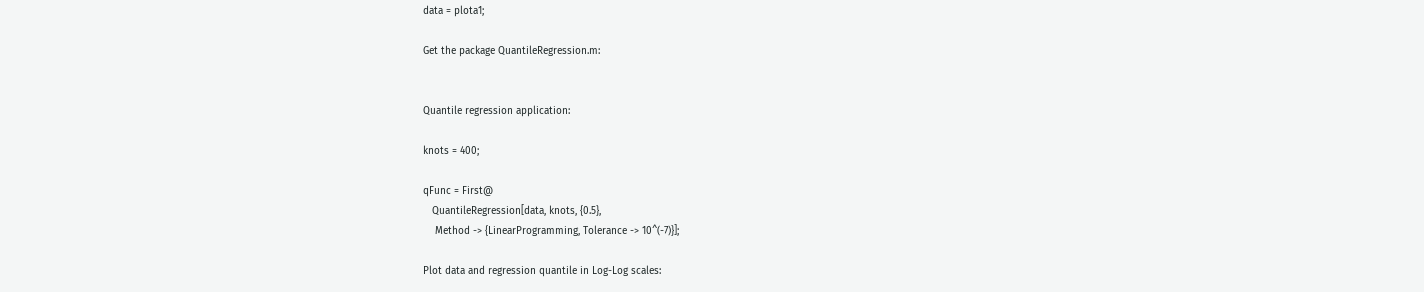data = plota1;

Get the package QuantileRegression.m:


Quantile regression application:

knots = 400;

qFunc = First@
   QuantileRegression[data, knots, {0.5},
    Method -> {LinearProgramming, Tolerance -> 10^(-7)}];

Plot data and regression quantile in Log-Log scales: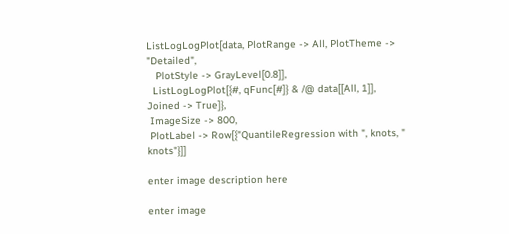ListLogLogPlot[data, PlotRange -> All, PlotTheme -> "Detailed",
   PlotStyle -> GrayLevel[0.8]],
  ListLogLogPlot[{#, qFunc[#]} & /@ data[[All, 1]], Joined -> True]},
 ImageSize -> 800,
 PlotLabel -> Row[{"QuantileRegression with ", knots, " knots"}]]

enter image description here

enter image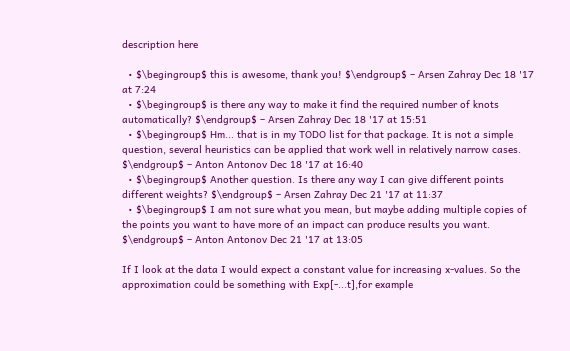description here

  • $\begingroup$ this is awesome, thank you! $\endgroup$ – Arsen Zahray Dec 18 '17 at 7:24
  • $\begingroup$ is there any way to make it find the required number of knots automatically? $\endgroup$ – Arsen Zahray Dec 18 '17 at 15:51
  • $\begingroup$ Hm... that is in my TODO list for that package. It is not a simple question, several heuristics can be applied that work well in relatively narrow cases. $\endgroup$ – Anton Antonov Dec 18 '17 at 16:40
  • $\begingroup$ Another question. Is there any way I can give different points different weights? $\endgroup$ – Arsen Zahray Dec 21 '17 at 11:37
  • $\begingroup$ I am not sure what you mean, but maybe adding multiple copies of the points you want to have more of an impact can produce results you want. $\endgroup$ – Anton Antonov Dec 21 '17 at 13:05

If I look at the data I would expect a constant value for increasing x-values. So the approximation could be something with Exp[-...t],for example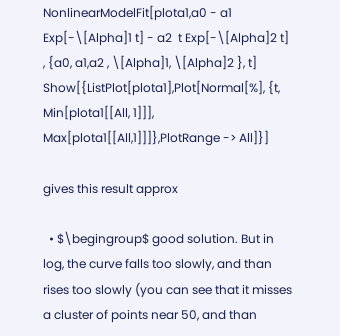NonlinearModelFit[plota1,a0 - a1 Exp[-\[Alpha]1 t] - a2  t Exp[-\[Alpha]2 t] , {a0, a1,a2 , \[Alpha]1, \[Alpha]2 }, t]
Show[{ListPlot[plota1],Plot[Normal[%], {t, Min[plota1[[All, 1]]], Max[plota1[[All,1]]]},PlotRange -> All]}]

gives this result approx

  • $\begingroup$ good solution. But in log, the curve falls too slowly, and than rises too slowly (you can see that it misses a cluster of points near 50, and than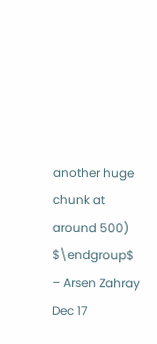another huge chunk at around 500) $\endgroup$ – Arsen Zahray Dec 17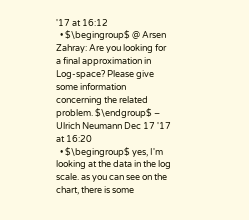'17 at 16:12
  • $\begingroup$ @ Arsen Zahray: Are you looking for a final approximation in Log-space? Please give some information concerning the related problem. $\endgroup$ – Ulrich Neumann Dec 17 '17 at 16:20
  • $\begingroup$ yes, I'm looking at the data in the log scale. as you can see on the chart, there is some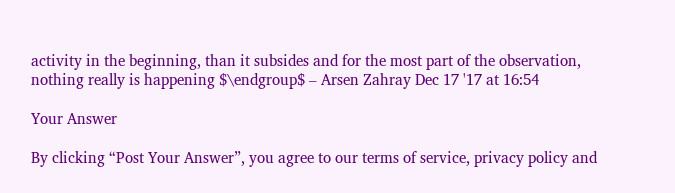activity in the beginning, than it subsides and for the most part of the observation, nothing really is happening $\endgroup$ – Arsen Zahray Dec 17 '17 at 16:54

Your Answer

By clicking “Post Your Answer”, you agree to our terms of service, privacy policy and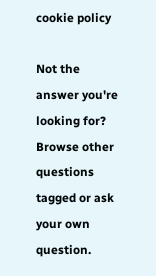cookie policy

Not the answer you're looking for? Browse other questions tagged or ask your own question.